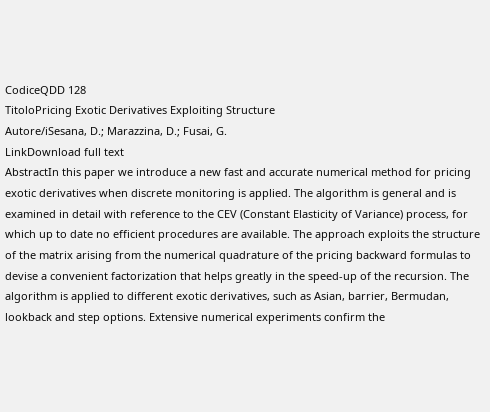CodiceQDD 128
TitoloPricing Exotic Derivatives Exploiting Structure
Autore/iSesana, D.; Marazzina, D.; Fusai, G.
LinkDownload full text
AbstractIn this paper we introduce a new fast and accurate numerical method for pricing exotic derivatives when discrete monitoring is applied. The algorithm is general and is examined in detail with reference to the CEV (Constant Elasticity of Variance) process, for which up to date no efficient procedures are available. The approach exploits the structure of the matrix arising from the numerical quadrature of the pricing backward formulas to devise a convenient factorization that helps greatly in the speed-up of the recursion. The algorithm is applied to different exotic derivatives, such as Asian, barrier, Bermudan, lookback and step options. Extensive numerical experiments confirm the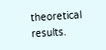theoretical results.